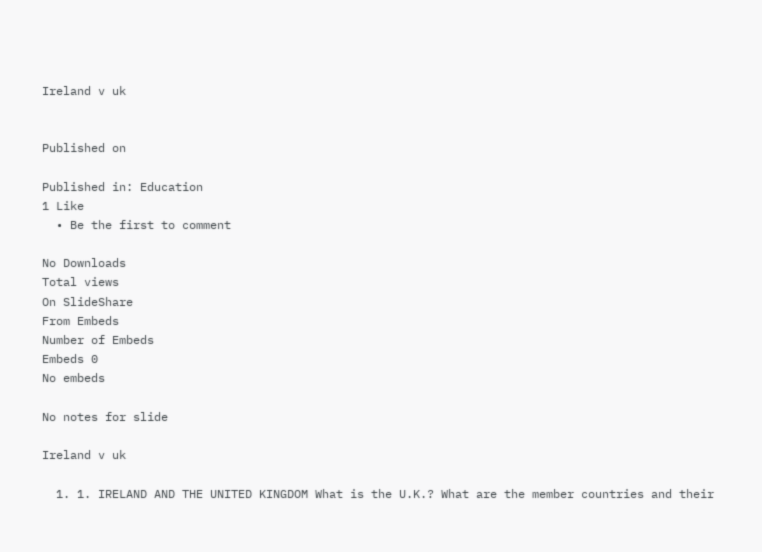Ireland v uk


Published on

Published in: Education
1 Like
  • Be the first to comment

No Downloads
Total views
On SlideShare
From Embeds
Number of Embeds
Embeds 0
No embeds

No notes for slide

Ireland v uk

  1. 1. IRELAND AND THE UNITED KINGDOM What is the U.K.? What are the member countries and their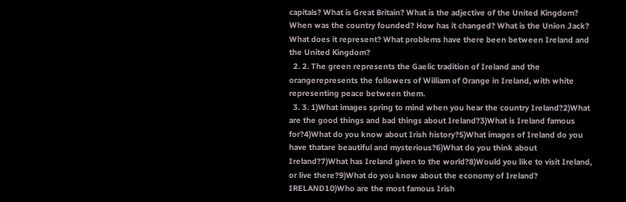capitals? What is Great Britain? What is the adjective of the United Kingdom? When was the country founded? How has it changed? What is the Union Jack? What does it represent? What problems have there been between Ireland and the United Kingdom?
  2. 2. The green represents the Gaelic tradition of Ireland and the orangerepresents the followers of William of Orange in Ireland, with white representing peace between them.
  3. 3. 1)What images spring to mind when you hear the country Ireland?2)What are the good things and bad things about Ireland?3)What is Ireland famous for?4)What do you know about Irish history?5)What images of Ireland do you have thatare beautiful and mysterious?6)What do you think about Ireland?7)What has Ireland given to the world?8)Would you like to visit Ireland, or live there?9)What do you know about the economy of Ireland? IRELAND10)Who are the most famous Irish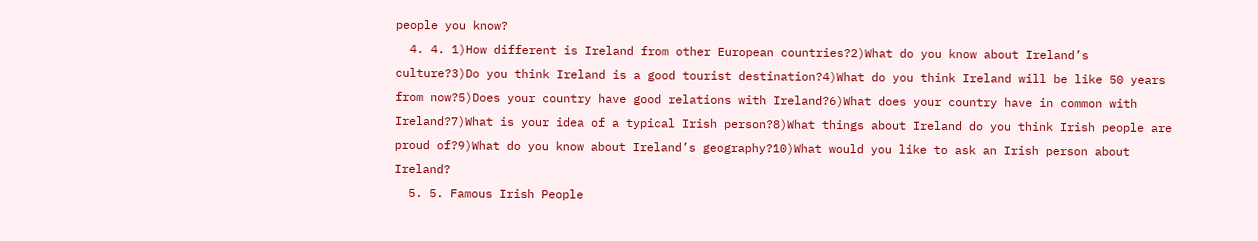people you know?
  4. 4. 1)How different is Ireland from other European countries?2)What do you know about Ireland’s culture?3)Do you think Ireland is a good tourist destination?4)What do you think Ireland will be like 50 years from now?5)Does your country have good relations with Ireland?6)What does your country have in common with Ireland?7)What is your idea of a typical Irish person?8)What things about Ireland do you think Irish people are proud of?9)What do you know about Ireland’s geography?10)What would you like to ask an Irish person about Ireland?
  5. 5. Famous Irish People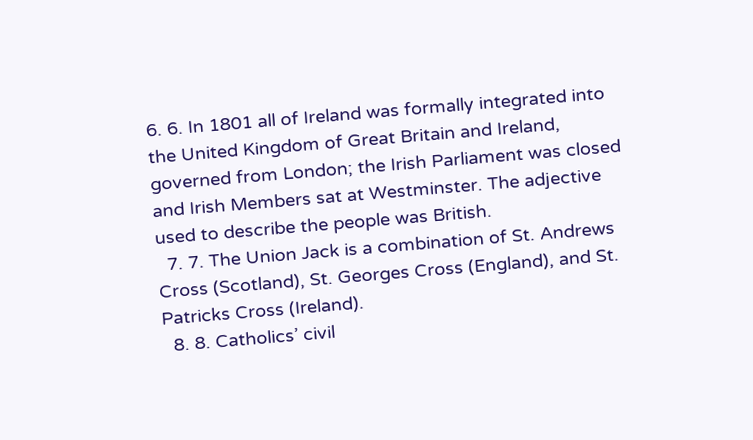6. 6. In 1801 all of Ireland was formally integrated into the United Kingdom of Great Britain and Ireland, governed from London; the Irish Parliament was closed and Irish Members sat at Westminster. The adjective used to describe the people was British.
  7. 7. The Union Jack is a combination of St. Andrews Cross (Scotland), St. Georges Cross (England), and St. Patricks Cross (Ireland).
  8. 8. Catholics’ civil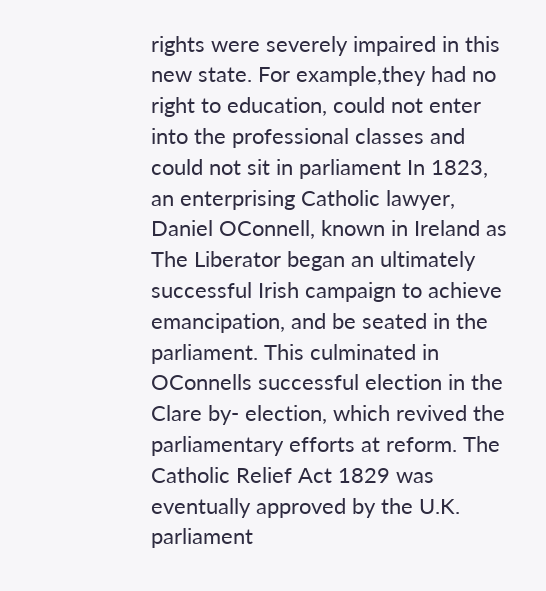rights were severely impaired in this new state. For example,they had no right to education, could not enter into the professional classes and could not sit in parliament In 1823, an enterprising Catholic lawyer, Daniel OConnell, known in Ireland as The Liberator began an ultimately successful Irish campaign to achieve emancipation, and be seated in the parliament. This culminated in OConnells successful election in the Clare by- election, which revived the parliamentary efforts at reform. The Catholic Relief Act 1829 was eventually approved by the U.K. parliament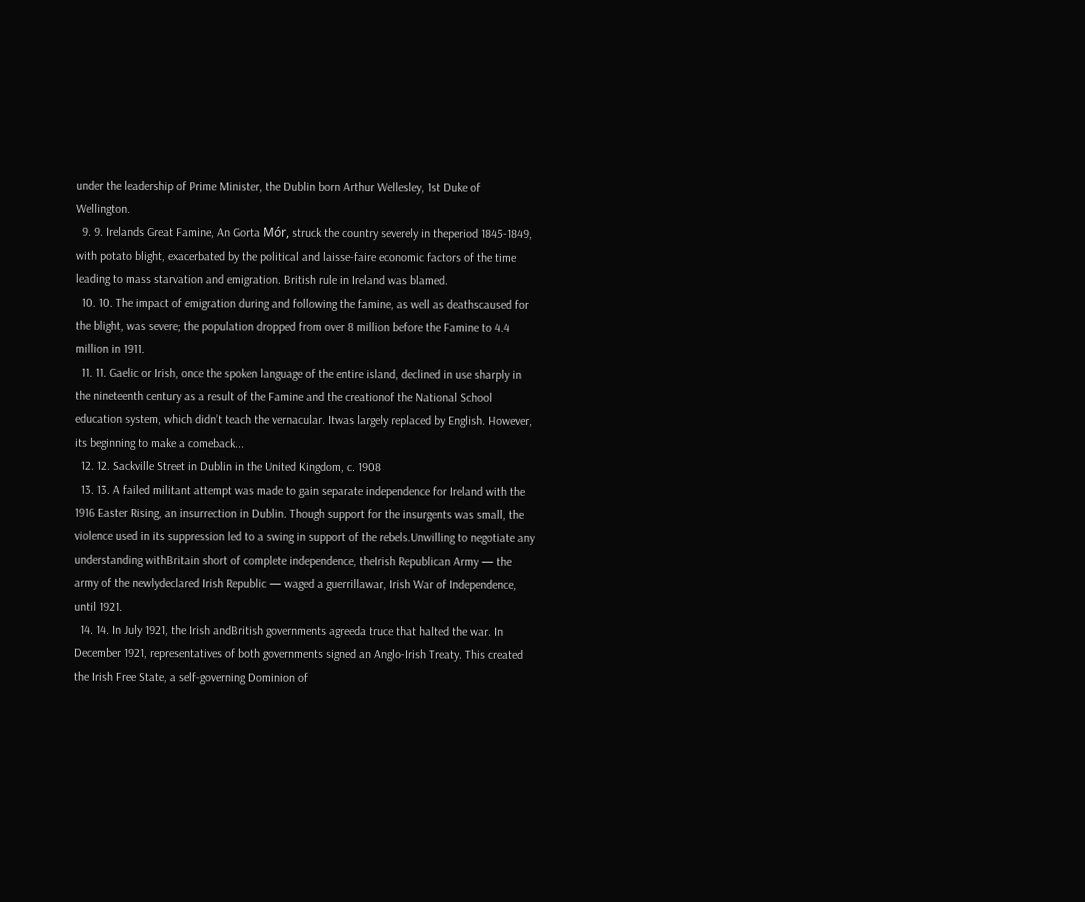under the leadership of Prime Minister, the Dublin born Arthur Wellesley, 1st Duke of Wellington.
  9. 9. Irelands Great Famine, An Gorta Mór, struck the country severely in theperiod 1845-1849, with potato blight, exacerbated by the political and laisse-faire economic factors of the time leading to mass starvation and emigration. British rule in Ireland was blamed.
  10. 10. The impact of emigration during and following the famine, as well as deathscaused for the blight, was severe; the population dropped from over 8 million before the Famine to 4.4 million in 1911.
  11. 11. Gaelic or Irish, once the spoken language of the entire island, declined in use sharply in the nineteenth century as a result of the Famine and the creationof the National School education system, which didn’t teach the vernacular. Itwas largely replaced by English. However, its beginning to make a comeback...
  12. 12. Sackville Street in Dublin in the United Kingdom, c. 1908
  13. 13. A failed militant attempt was made to gain separate independence for Ireland with the 1916 Easter Rising, an insurrection in Dublin. Though support for the insurgents was small, the violence used in its suppression led to a swing in support of the rebels.Unwilling to negotiate any understanding withBritain short of complete independence, theIrish Republican Army — the army of the newlydeclared Irish Republic — waged a guerrillawar, Irish War of Independence, until 1921.
  14. 14. In July 1921, the Irish andBritish governments agreeda truce that halted the war. In December 1921, representatives of both governments signed an Anglo-Irish Treaty. This created the Irish Free State, a self-governing Dominion of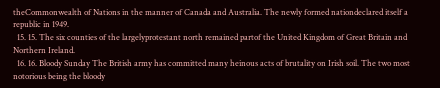theCommonwealth of Nations in the manner of Canada and Australia. The newly formed nationdeclared itself a republic in 1949.
  15. 15. The six counties of the largelyprotestant north remained partof the United Kingdom of Great Britain and Northern Ireland.
  16. 16. Bloody Sunday The British army has committed many heinous acts of brutality on Irish soil. The two most notorious being the bloody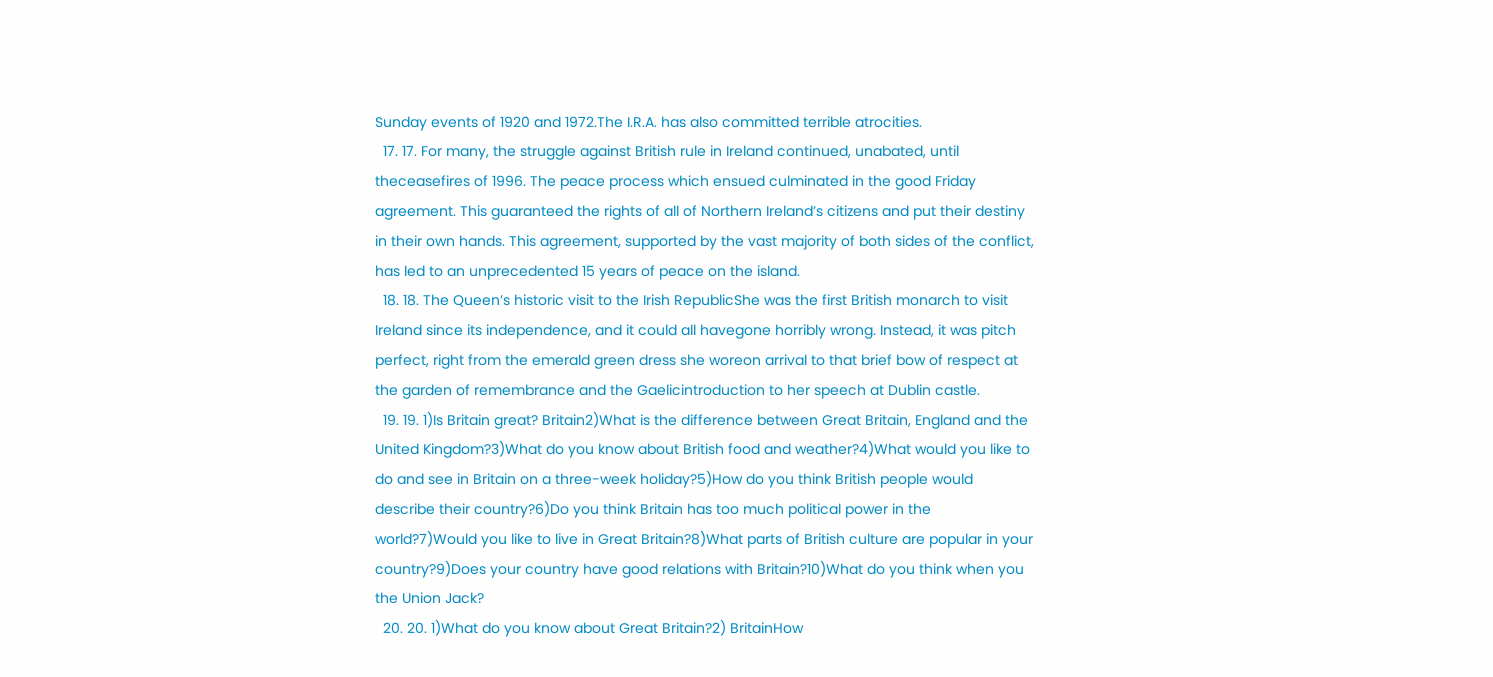Sunday events of 1920 and 1972.The I.R.A. has also committed terrible atrocities.
  17. 17. For many, the struggle against British rule in Ireland continued, unabated, until theceasefires of 1996. The peace process which ensued culminated in the good Friday agreement. This guaranteed the rights of all of Northern Ireland’s citizens and put their destiny in their own hands. This agreement, supported by the vast majority of both sides of the conflict, has led to an unprecedented 15 years of peace on the island.
  18. 18. The Queen’s historic visit to the Irish RepublicShe was the first British monarch to visit Ireland since its independence, and it could all havegone horribly wrong. Instead, it was pitch perfect, right from the emerald green dress she woreon arrival to that brief bow of respect at the garden of remembrance and the Gaelicintroduction to her speech at Dublin castle.
  19. 19. 1)Is Britain great? Britain2)What is the difference between Great Britain, England and the United Kingdom?3)What do you know about British food and weather?4)What would you like to do and see in Britain on a three-week holiday?5)How do you think British people would describe their country?6)Do you think Britain has too much political power in the world?7)Would you like to live in Great Britain?8)What parts of British culture are popular in your country?9)Does your country have good relations with Britain?10)What do you think when you the Union Jack?
  20. 20. 1)What do you know about Great Britain?2) BritainHow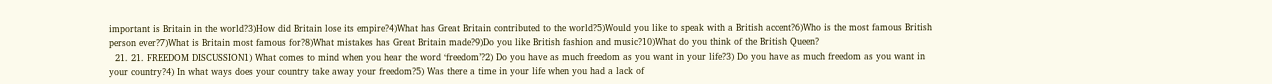important is Britain in the world?3)How did Britain lose its empire?4)What has Great Britain contributed to the world?5)Would you like to speak with a British accent?6)Who is the most famous British person ever?7)What is Britain most famous for?8)What mistakes has Great Britain made?9)Do you like British fashion and music?10)What do you think of the British Queen?
  21. 21. FREEDOM DISCUSSION1) What comes to mind when you hear the word ‘freedom’?2) Do you have as much freedom as you want in your life?3) Do you have as much freedom as you want in your country?4) In what ways does your country take away your freedom?5) Was there a time in your life when you had a lack of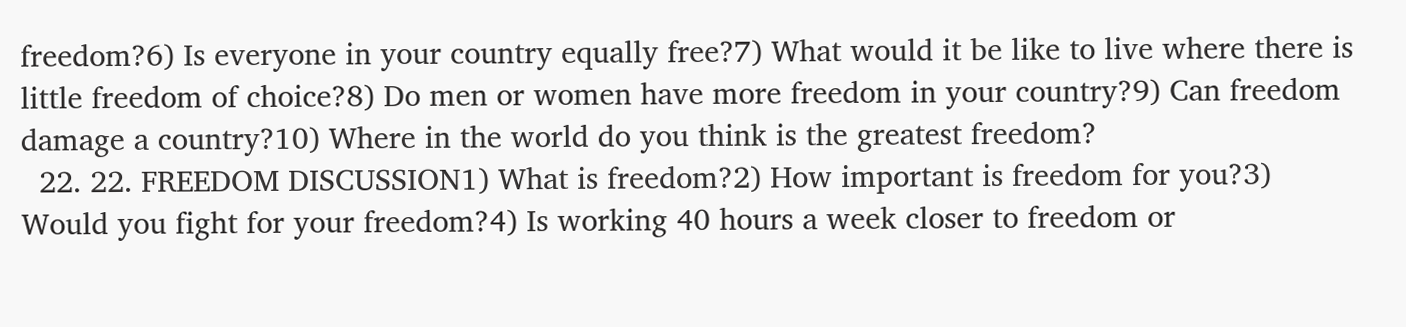freedom?6) Is everyone in your country equally free?7) What would it be like to live where there is little freedom of choice?8) Do men or women have more freedom in your country?9) Can freedom damage a country?10) Where in the world do you think is the greatest freedom?
  22. 22. FREEDOM DISCUSSION1) What is freedom?2) How important is freedom for you?3) Would you fight for your freedom?4) Is working 40 hours a week closer to freedom or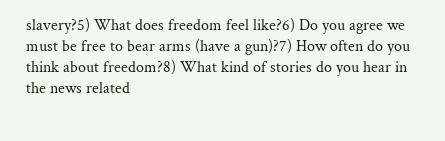slavery?5) What does freedom feel like?6) Do you agree we must be free to bear arms (have a gun)?7) How often do you think about freedom?8) What kind of stories do you hear in the news related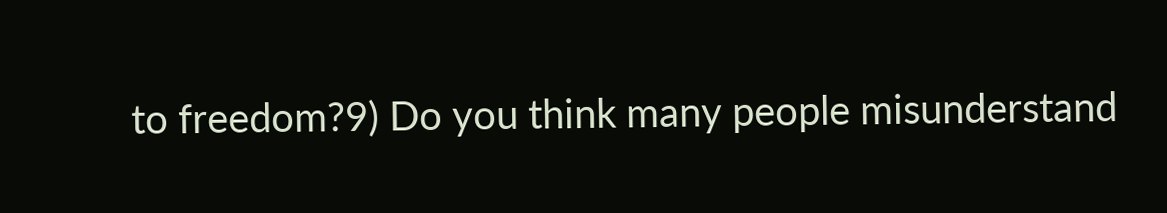to freedom?9) Do you think many people misunderstand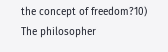the concept of freedom?10) The philosopher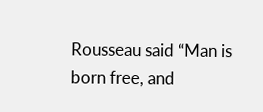Rousseau said “Man is born free, and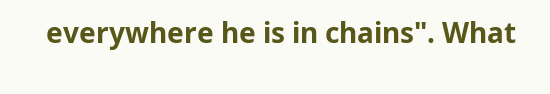everywhere he is in chains". What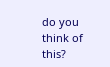do you think of this?